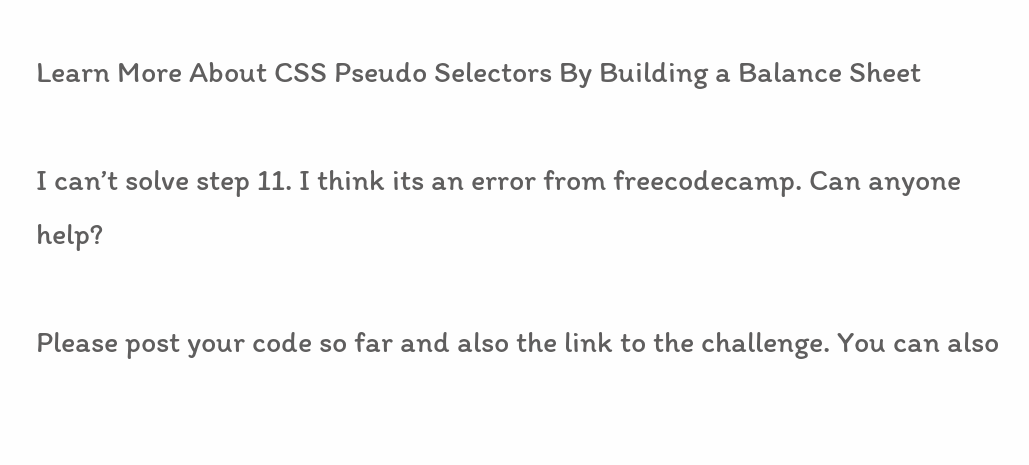Learn More About CSS Pseudo Selectors By Building a Balance Sheet

I can’t solve step 11. I think its an error from freecodecamp. Can anyone help?

Please post your code so far and also the link to the challenge. You can also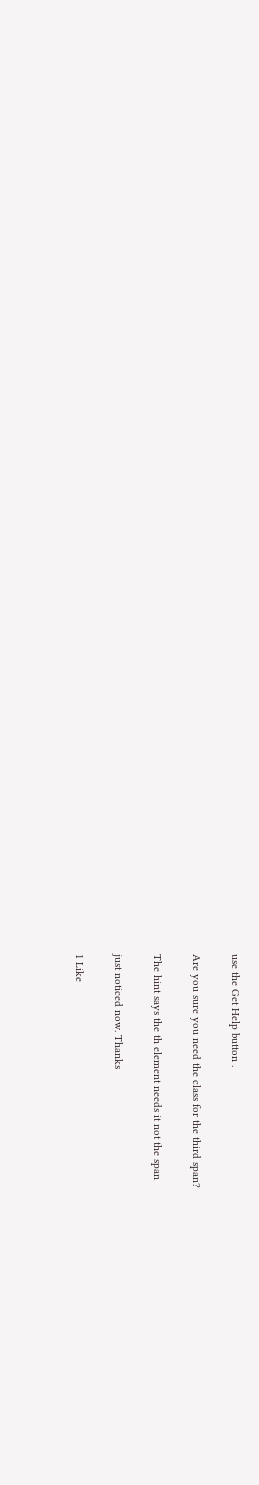use the Get Help button .

Are you sure you need the class for the third span?

The hint says the th element needs it not the span

just noticed now. Thanks

1 Like